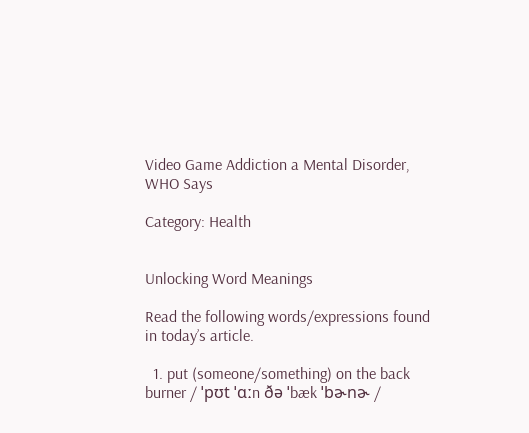Video Game Addiction a Mental Disorder, WHO Says

Category: Health


Unlocking Word Meanings

Read the following words/expressions found in today’s article.

  1. put (someone/something) on the back burner / ˈpʊt ˈɑːn ðə ˈbæk ˈbɚnɚ /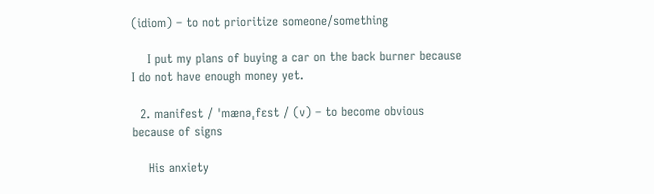(idiom) – to not prioritize someone/something

    I put my plans of buying a car on the back burner because I do not have enough money yet.

  2. manifest / ˈmænəˌfɛst / (v) – to become obvious because of signs

    His anxiety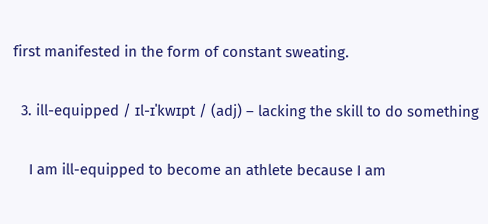first manifested in the form of constant sweating.

  3. ill-equipped / ɪl-ɪˈkwɪpt / (adj) – lacking the skill to do something

    I am ill-equipped to become an athlete because I am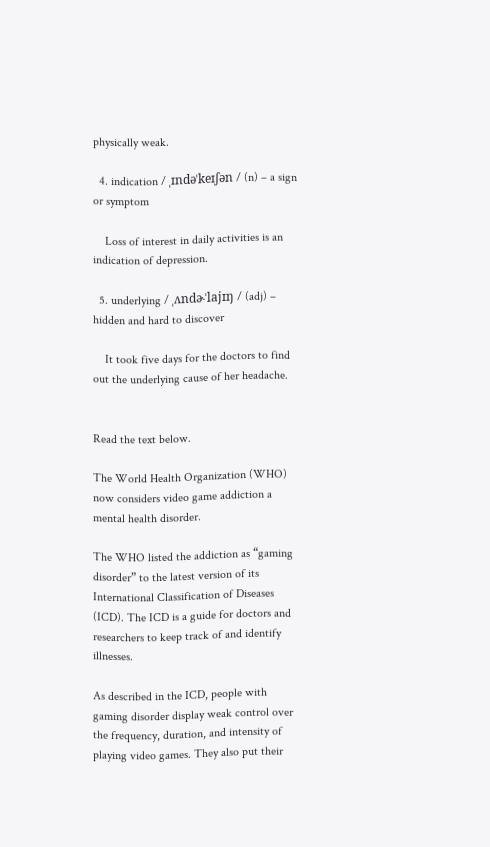physically weak.

  4. indication / ˌɪndəˈkeɪʃən / (n) – a sign or symptom

    Loss of interest in daily activities is an indication of depression.

  5. underlying / ˌʌndɚˈlajɪŋ / (adj) – hidden and hard to discover

    It took five days for the doctors to find out the underlying cause of her headache.


Read the text below.

The World Health Organization (WHO) now considers video game addiction a mental health disorder.

The WHO listed the addiction as “gaming disorder” to the latest version of its International Classification of Diseases (ICD). The ICD is a guide for doctors and researchers to keep track of and identify illnesses.

As described in the ICD, people with gaming disorder display weak control over the frequency, duration, and intensity of playing video games. They also put their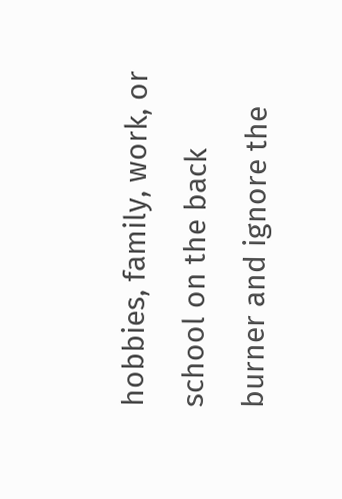hobbies, family, work, or school on the back burner and ignore the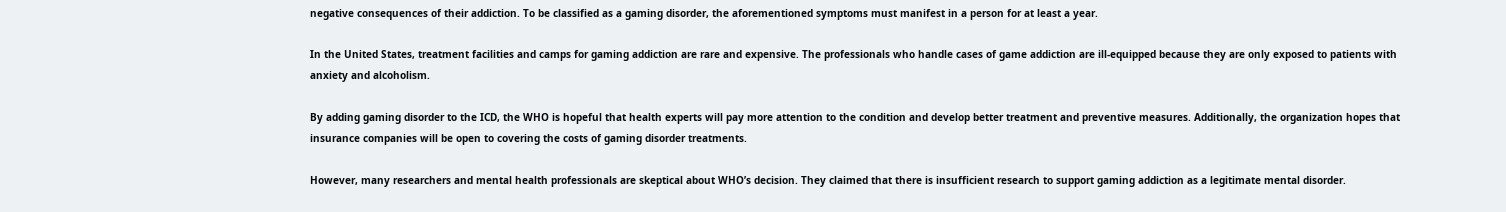negative consequences of their addiction. To be classified as a gaming disorder, the aforementioned symptoms must manifest in a person for at least a year.

In the United States, treatment facilities and camps for gaming addiction are rare and expensive. The professionals who handle cases of game addiction are ill-equipped because they are only exposed to patients with anxiety and alcoholism.

By adding gaming disorder to the ICD, the WHO is hopeful that health experts will pay more attention to the condition and develop better treatment and preventive measures. Additionally, the organization hopes that insurance companies will be open to covering the costs of gaming disorder treatments.

However, many researchers and mental health professionals are skeptical about WHO’s decision. They claimed that there is insufficient research to support gaming addiction as a legitimate mental disorder.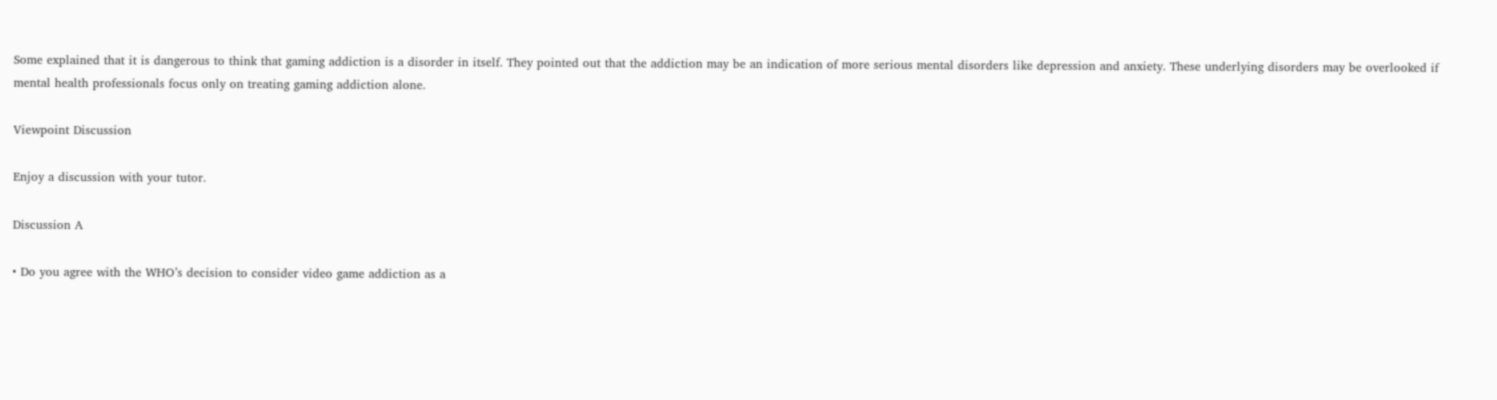Some explained that it is dangerous to think that gaming addiction is a disorder in itself. They pointed out that the addiction may be an indication of more serious mental disorders like depression and anxiety. These underlying disorders may be overlooked if mental health professionals focus only on treating gaming addiction alone.

Viewpoint Discussion

Enjoy a discussion with your tutor.

Discussion A

• Do you agree with the WHO’s decision to consider video game addiction as a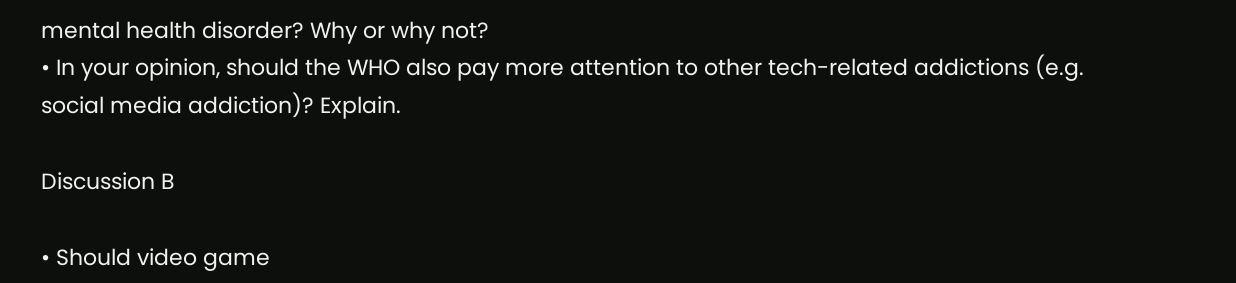mental health disorder? Why or why not?
• In your opinion, should the WHO also pay more attention to other tech-related addictions (e.g. social media addiction)? Explain.

Discussion B

• Should video game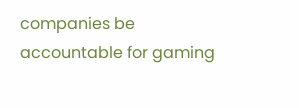companies be accountable for gaming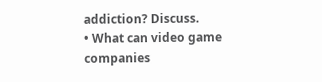addiction? Discuss.
• What can video game companies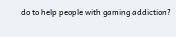do to help people with gaming addiction?